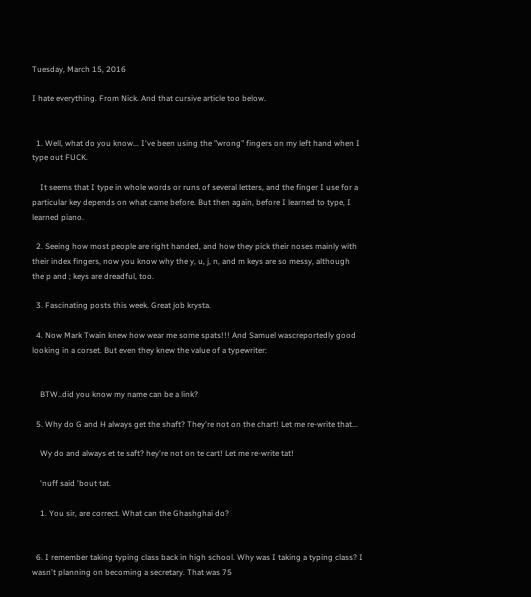Tuesday, March 15, 2016

I hate everything. From Nick. And that cursive article too below.


  1. Well, what do you know... I've been using the "wrong" fingers on my left hand when I type out FUCK.

    It seems that I type in whole words or runs of several letters, and the finger I use for a particular key depends on what came before. But then again, before I learned to type, I learned piano.

  2. Seeing how most people are right handed, and how they pick their noses mainly with their index fingers, now you know why the y, u, j, n, and m keys are so messy, although the p and ; keys are dreadful, too.

  3. Fascinating posts this week. Great job krysta.

  4. Now Mark Twain knew how wear me some spats!!! And Samuel wascreportedly good looking in a corset. But even they knew the value of a typewriter:


    BTW..did you know my name can be a link?

  5. Why do G and H always get the shaft? They're not on the chart! Let me re-write that...

    Wy do and always et te saft? hey're not on te cart! Let me re-write tat!

    'nuff said 'bout tat.

    1. You sir, are correct. What can the Ghashghai do?


  6. I remember taking typing class back in high school. Why was I taking a typing class? I wasn't planning on becoming a secretary. That was 75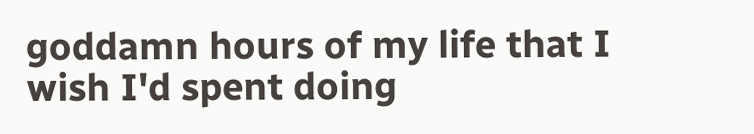goddamn hours of my life that I wish I'd spent doing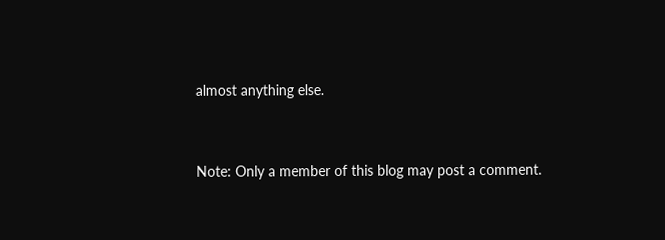almost anything else.


Note: Only a member of this blog may post a comment.